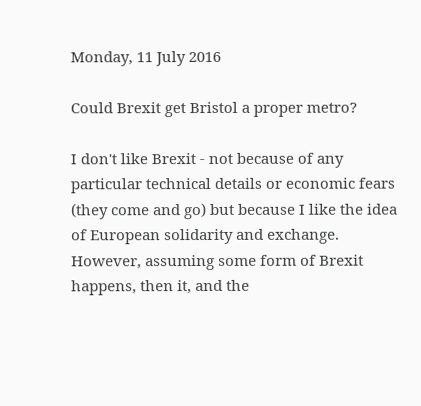Monday, 11 July 2016

Could Brexit get Bristol a proper metro?

I don't like Brexit - not because of any particular technical details or economic fears (they come and go) but because I like the idea of European solidarity and exchange. However, assuming some form of Brexit happens, then it, and the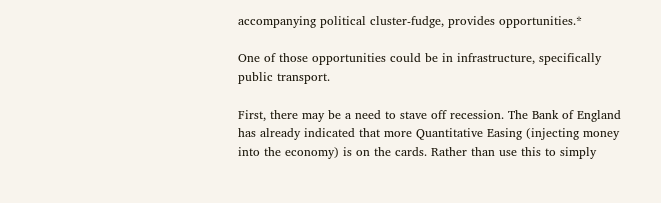accompanying political cluster-fudge, provides opportunities.*

One of those opportunities could be in infrastructure, specifically public transport.

First, there may be a need to stave off recession. The Bank of England has already indicated that more Quantitative Easing (injecting money into the economy) is on the cards. Rather than use this to simply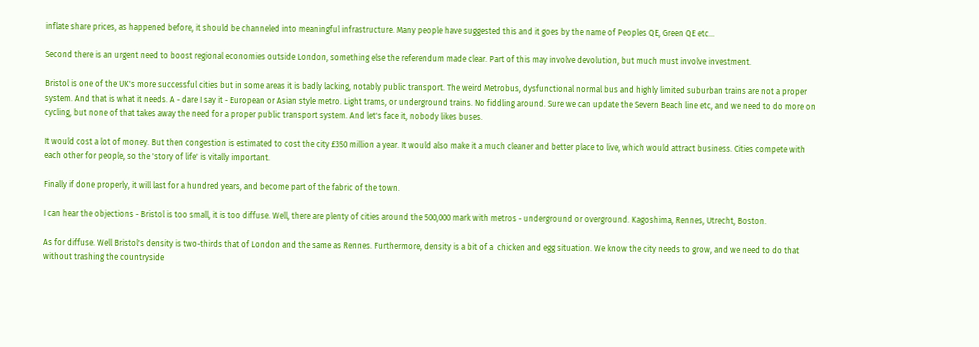inflate share prices, as happened before, it should be channeled into meaningful infrastructure. Many people have suggested this and it goes by the name of Peoples QE, Green QE etc...

Second there is an urgent need to boost regional economies outside London, something else the referendum made clear. Part of this may involve devolution, but much must involve investment.

Bristol is one of the UK's more successful cities but in some areas it is badly lacking, notably public transport. The weird Metrobus, dysfunctional normal bus and highly limited suburban trains are not a proper system. And that is what it needs. A - dare I say it - European or Asian style metro. Light trams, or underground trains. No fiddling around. Sure we can update the Severn Beach line etc, and we need to do more on cycling, but none of that takes away the need for a proper public transport system. And let's face it, nobody likes buses.

It would cost a lot of money. But then congestion is estimated to cost the city £350 million a year. It would also make it a much cleaner and better place to live, which would attract business. Cities compete with each other for people, so the 'story of life' is vitally important.

Finally if done properly, it will last for a hundred years, and become part of the fabric of the town.

I can hear the objections - Bristol is too small, it is too diffuse. Well, there are plenty of cities around the 500,000 mark with metros - underground or overground. Kagoshima, Rennes, Utrecht, Boston.

As for diffuse. Well Bristol's density is two-thirds that of London and the same as Rennes. Furthermore, density is a bit of a  chicken and egg situation. We know the city needs to grow, and we need to do that without trashing the countryside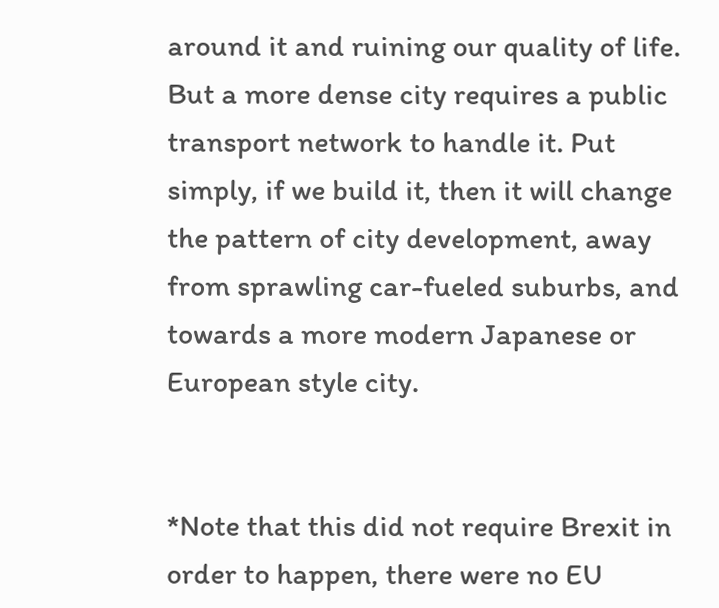around it and ruining our quality of life. But a more dense city requires a public transport network to handle it. Put simply, if we build it, then it will change the pattern of city development, away from sprawling car-fueled suburbs, and towards a more modern Japanese or European style city.


*Note that this did not require Brexit in order to happen, there were no EU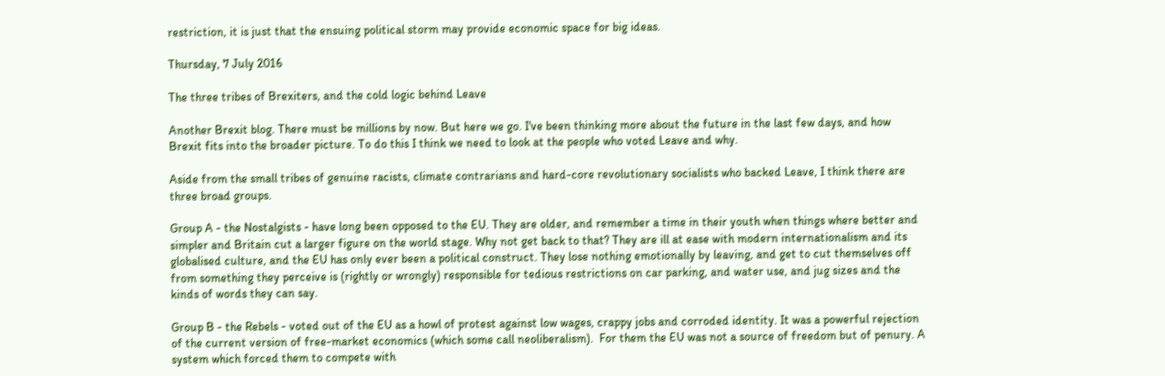restriction, it is just that the ensuing political storm may provide economic space for big ideas.

Thursday, 7 July 2016

The three tribes of Brexiters, and the cold logic behind Leave

Another Brexit blog. There must be millions by now. But here we go. I've been thinking more about the future in the last few days, and how Brexit fits into the broader picture. To do this I think we need to look at the people who voted Leave and why.

Aside from the small tribes of genuine racists, climate contrarians and hard-core revolutionary socialists who backed Leave, I think there are three broad groups.

Group A - the Nostalgists - have long been opposed to the EU. They are older, and remember a time in their youth when things where better and simpler and Britain cut a larger figure on the world stage. Why not get back to that? They are ill at ease with modern internationalism and its globalised culture, and the EU has only ever been a political construct. They lose nothing emotionally by leaving, and get to cut themselves off from something they perceive is (rightly or wrongly) responsible for tedious restrictions on car parking, and water use, and jug sizes and the kinds of words they can say.

Group B - the Rebels - voted out of the EU as a howl of protest against low wages, crappy jobs and corroded identity. It was a powerful rejection of the current version of free-market economics (which some call neoliberalism).  For them the EU was not a source of freedom but of penury. A system which forced them to compete with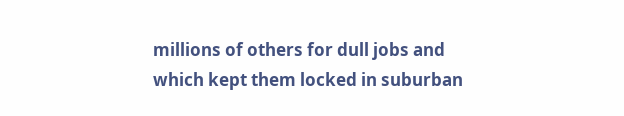millions of others for dull jobs and which kept them locked in suburban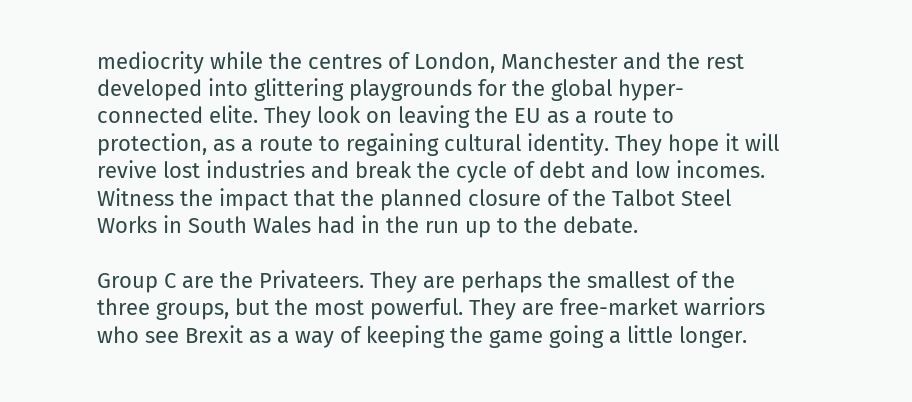mediocrity while the centres of London, Manchester and the rest developed into glittering playgrounds for the global hyper-connected elite. They look on leaving the EU as a route to protection, as a route to regaining cultural identity. They hope it will revive lost industries and break the cycle of debt and low incomes. Witness the impact that the planned closure of the Talbot Steel Works in South Wales had in the run up to the debate.

Group C are the Privateers. They are perhaps the smallest of the three groups, but the most powerful. They are free-market warriors who see Brexit as a way of keeping the game going a little longer.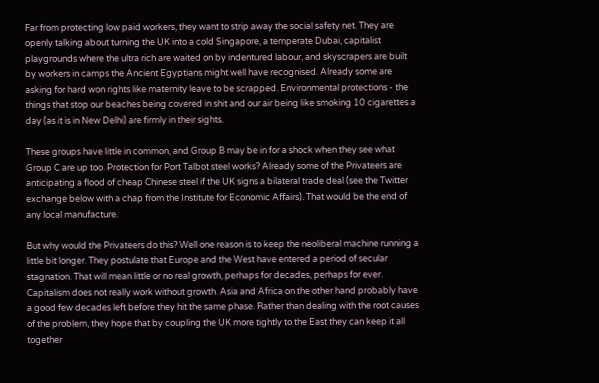Far from protecting low paid workers, they want to strip away the social safety net. They are openly talking about turning the UK into a cold Singapore, a temperate Dubai, capitalist playgrounds where the ultra rich are waited on by indentured labour, and skyscrapers are built by workers in camps the Ancient Egyptians might well have recognised. Already some are asking for hard won rights like maternity leave to be scrapped. Environmental protections - the things that stop our beaches being covered in shit and our air being like smoking 10 cigarettes a day (as it is in New Delhi) are firmly in their sights.

These groups have little in common, and Group B may be in for a shock when they see what Group C are up too. Protection for Port Talbot steel works? Already some of the Privateers are anticipating a flood of cheap Chinese steel if the UK signs a bilateral trade deal (see the Twitter exchange below with a chap from the Institute for Economic Affairs). That would be the end of any local manufacture.

But why would the Privateers do this? Well one reason is to keep the neoliberal machine running a little bit longer. They postulate that Europe and the West have entered a period of secular stagnation. That will mean little or no real growth, perhaps for decades, perhaps for ever. Capitalism does not really work without growth. Asia and Africa on the other hand probably have a good few decades left before they hit the same phase. Rather than dealing with the root causes of the problem, they hope that by coupling the UK more tightly to the East they can keep it all together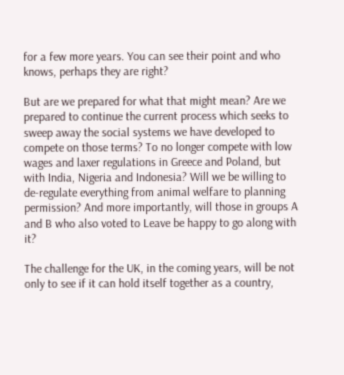for a few more years. You can see their point and who knows, perhaps they are right?

But are we prepared for what that might mean? Are we prepared to continue the current process which seeks to sweep away the social systems we have developed to compete on those terms? To no longer compete with low wages and laxer regulations in Greece and Poland, but with India, Nigeria and Indonesia? Will we be willing to de-regulate everything from animal welfare to planning permission? And more importantly, will those in groups A and B who also voted to Leave be happy to go along with it?

The challenge for the UK, in the coming years, will be not only to see if it can hold itself together as a country,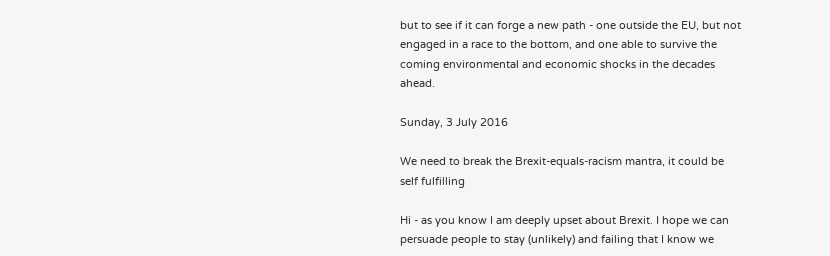but to see if it can forge a new path - one outside the EU, but not engaged in a race to the bottom, and one able to survive the coming environmental and economic shocks in the decades ahead.

Sunday, 3 July 2016

We need to break the Brexit-equals-racism mantra, it could be self fulfilling

Hi - as you know I am deeply upset about Brexit. I hope we can persuade people to stay (unlikely) and failing that I know we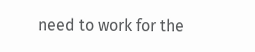need to work for the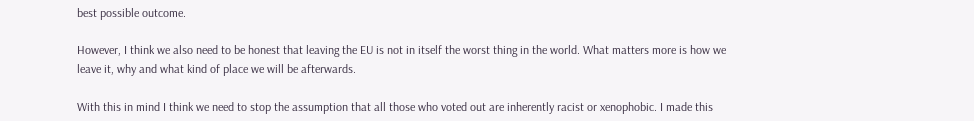best possible outcome.

However, I think we also need to be honest that leaving the EU is not in itself the worst thing in the world. What matters more is how we leave it, why and what kind of place we will be afterwards.

With this in mind I think we need to stop the assumption that all those who voted out are inherently racist or xenophobic. I made this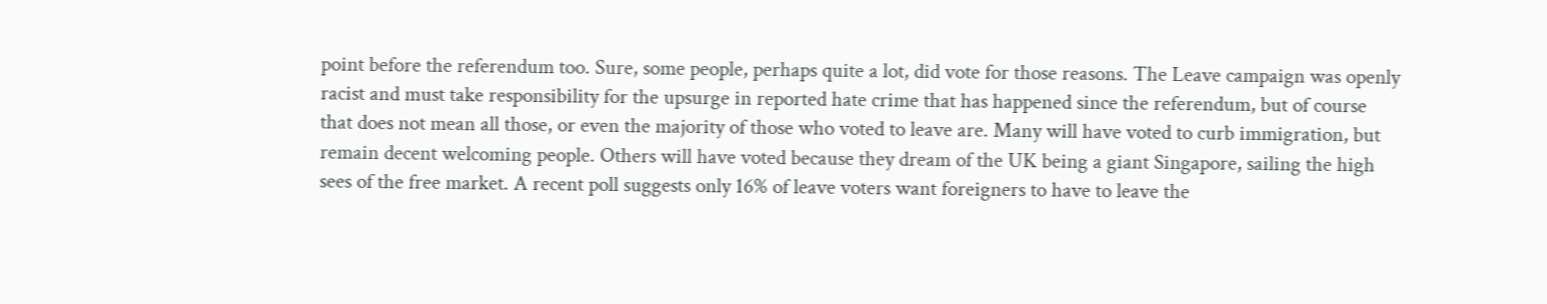point before the referendum too. Sure, some people, perhaps quite a lot, did vote for those reasons. The Leave campaign was openly racist and must take responsibility for the upsurge in reported hate crime that has happened since the referendum, but of course that does not mean all those, or even the majority of those who voted to leave are. Many will have voted to curb immigration, but remain decent welcoming people. Others will have voted because they dream of the UK being a giant Singapore, sailing the high sees of the free market. A recent poll suggests only 16% of leave voters want foreigners to have to leave the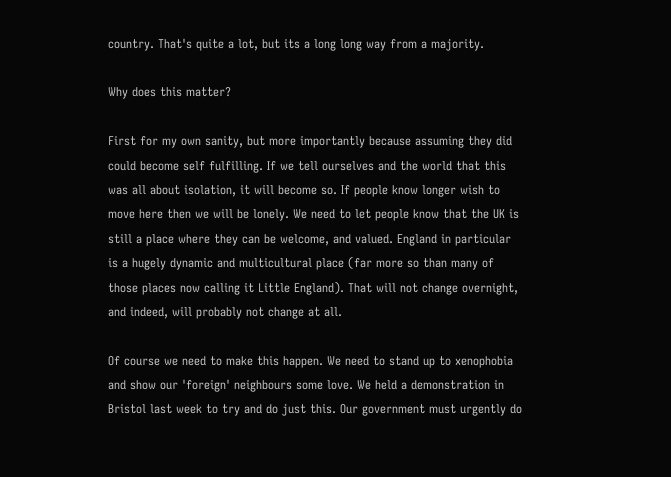country. That's quite a lot, but its a long long way from a majority.

Why does this matter?

First for my own sanity, but more importantly because assuming they did could become self fulfilling. If we tell ourselves and the world that this was all about isolation, it will become so. If people know longer wish to move here then we will be lonely. We need to let people know that the UK is still a place where they can be welcome, and valued. England in particular is a hugely dynamic and multicultural place (far more so than many of those places now calling it Little England). That will not change overnight, and indeed, will probably not change at all.

Of course we need to make this happen. We need to stand up to xenophobia and show our 'foreign' neighbours some love. We held a demonstration in Bristol last week to try and do just this. Our government must urgently do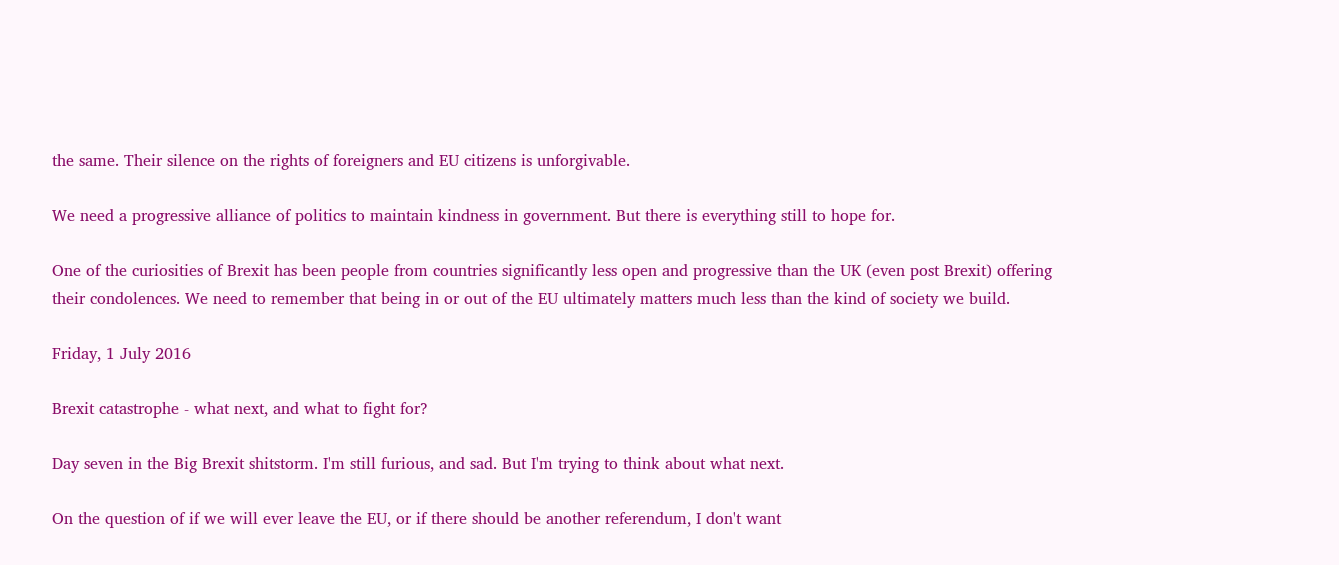the same. Their silence on the rights of foreigners and EU citizens is unforgivable.

We need a progressive alliance of politics to maintain kindness in government. But there is everything still to hope for.

One of the curiosities of Brexit has been people from countries significantly less open and progressive than the UK (even post Brexit) offering their condolences. We need to remember that being in or out of the EU ultimately matters much less than the kind of society we build.

Friday, 1 July 2016

Brexit catastrophe - what next, and what to fight for?

Day seven in the Big Brexit shitstorm. I'm still furious, and sad. But I'm trying to think about what next.

On the question of if we will ever leave the EU, or if there should be another referendum, I don't want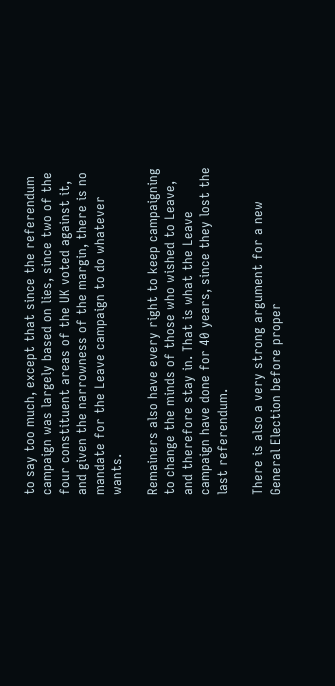to say too much, except that since the referendum campaign was largely based on lies, since two of the four constituent areas of the UK voted against it, and given the narrowness of the margin, there is no mandate for the Leave campaign to do whatever wants.

Remainers also have every right to keep campaigning to change the minds of those who wished to Leave, and therefore stay in. That is what the Leave campaign have done for 40 years, since they lost the last referendum.

There is also a very strong argument for a new General Election before proper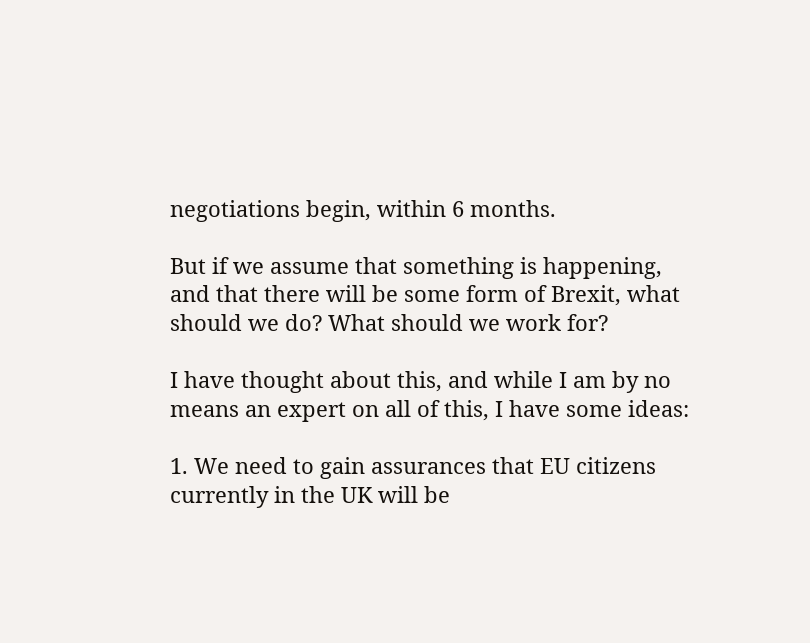negotiations begin, within 6 months.

But if we assume that something is happening, and that there will be some form of Brexit, what should we do? What should we work for?

I have thought about this, and while I am by no means an expert on all of this, I have some ideas:

1. We need to gain assurances that EU citizens currently in the UK will be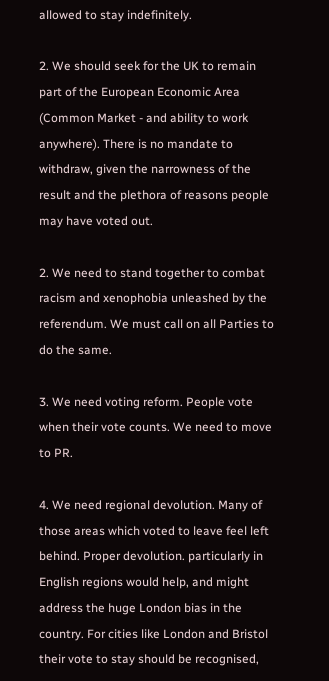allowed to stay indefinitely.

2. We should seek for the UK to remain part of the European Economic Area (Common Market - and ability to work anywhere). There is no mandate to withdraw, given the narrowness of the result and the plethora of reasons people may have voted out.

2. We need to stand together to combat racism and xenophobia unleashed by the referendum. We must call on all Parties to do the same.

3. We need voting reform. People vote when their vote counts. We need to move to PR.

4. We need regional devolution. Many of those areas which voted to leave feel left behind. Proper devolution. particularly in English regions would help, and might address the huge London bias in the country. For cities like London and Bristol their vote to stay should be recognised,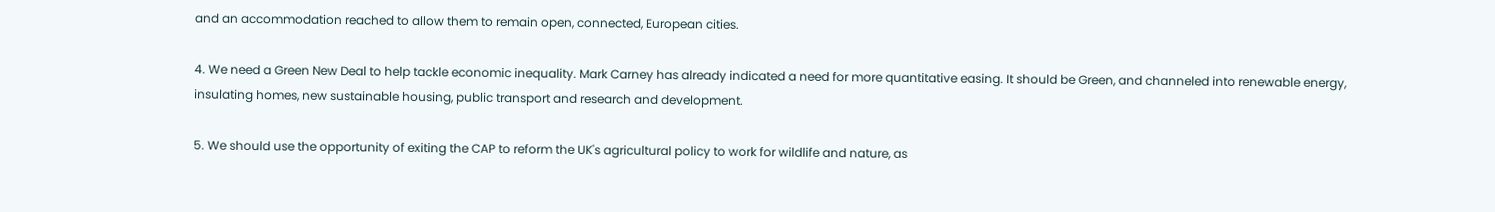and an accommodation reached to allow them to remain open, connected, European cities.

4. We need a Green New Deal to help tackle economic inequality. Mark Carney has already indicated a need for more quantitative easing. It should be Green, and channeled into renewable energy, insulating homes, new sustainable housing, public transport and research and development.

5. We should use the opportunity of exiting the CAP to reform the UK's agricultural policy to work for wildlife and nature, as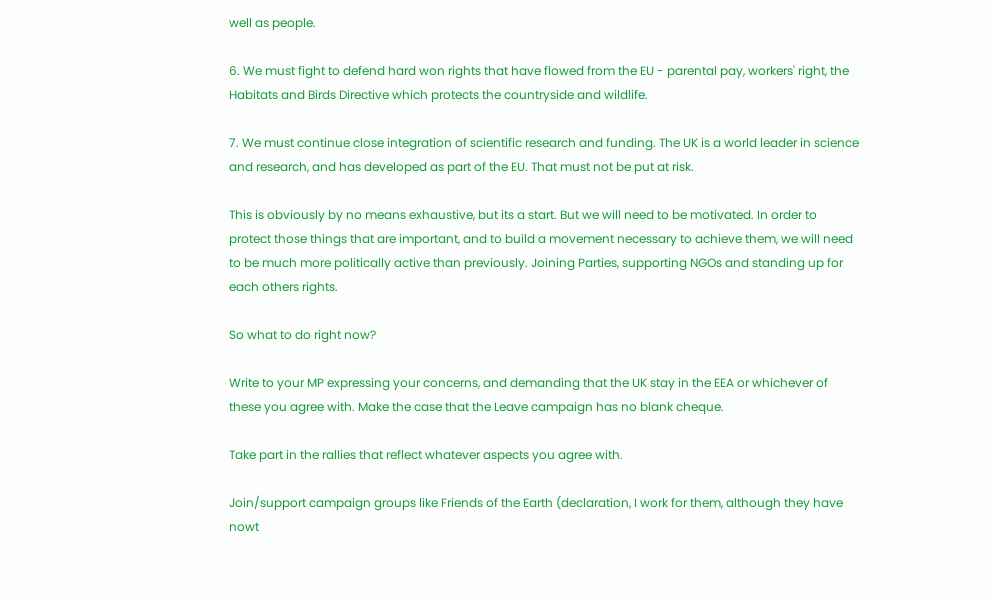well as people.

6. We must fight to defend hard won rights that have flowed from the EU - parental pay, workers' right, the Habitats and Birds Directive which protects the countryside and wildlife.

7. We must continue close integration of scientific research and funding. The UK is a world leader in science and research, and has developed as part of the EU. That must not be put at risk.

This is obviously by no means exhaustive, but its a start. But we will need to be motivated. In order to protect those things that are important, and to build a movement necessary to achieve them, we will need to be much more politically active than previously. Joining Parties, supporting NGOs and standing up for each others rights.

So what to do right now?

Write to your MP expressing your concerns, and demanding that the UK stay in the EEA or whichever of these you agree with. Make the case that the Leave campaign has no blank cheque.

Take part in the rallies that reflect whatever aspects you agree with.

Join/support campaign groups like Friends of the Earth (declaration, I work for them, although they have nowt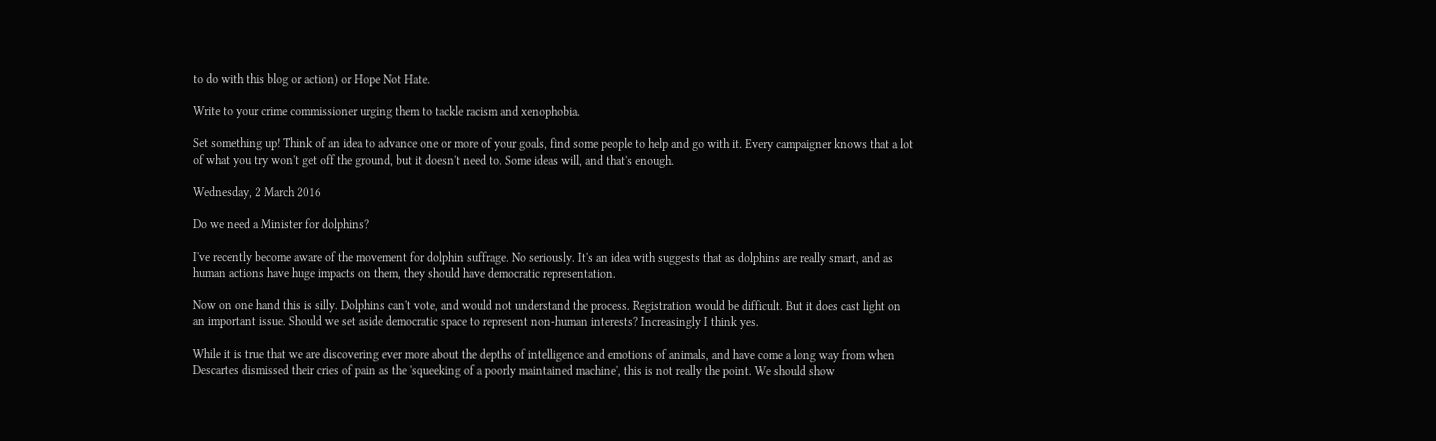to do with this blog or action) or Hope Not Hate.

Write to your crime commissioner urging them to tackle racism and xenophobia.

Set something up! Think of an idea to advance one or more of your goals, find some people to help and go with it. Every campaigner knows that a lot of what you try won't get off the ground, but it doesn't need to. Some ideas will, and that's enough.

Wednesday, 2 March 2016

Do we need a Minister for dolphins?

I've recently become aware of the movement for dolphin suffrage. No seriously. It's an idea with suggests that as dolphins are really smart, and as human actions have huge impacts on them, they should have democratic representation.

Now on one hand this is silly. Dolphins can't vote, and would not understand the process. Registration would be difficult. But it does cast light on an important issue. Should we set aside democratic space to represent non-human interests? Increasingly I think yes.

While it is true that we are discovering ever more about the depths of intelligence and emotions of animals, and have come a long way from when Descartes dismissed their cries of pain as the 'squeeking of a poorly maintained machine', this is not really the point. We should show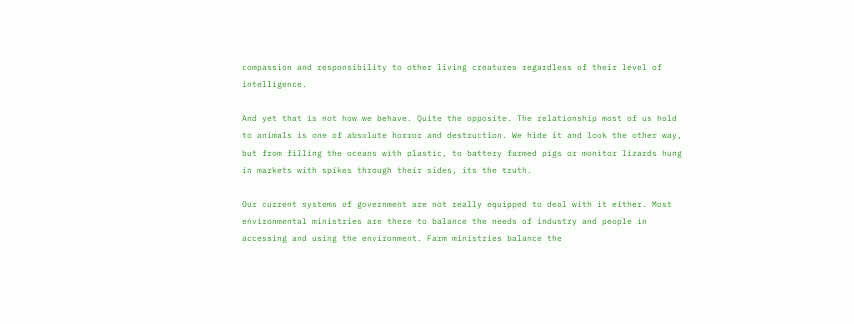compassion and responsibility to other living creatures regardless of their level of intelligence.

And yet that is not how we behave. Quite the opposite. The relationship most of us hold to animals is one of absolute horror and destruction. We hide it and look the other way, but from filling the oceans with plastic, to battery farmed pigs or monitor lizards hung in markets with spikes through their sides, its the truth.

Our current systems of government are not really equipped to deal with it either. Most environmental ministries are there to balance the needs of industry and people in accessing and using the environment. Farm ministries balance the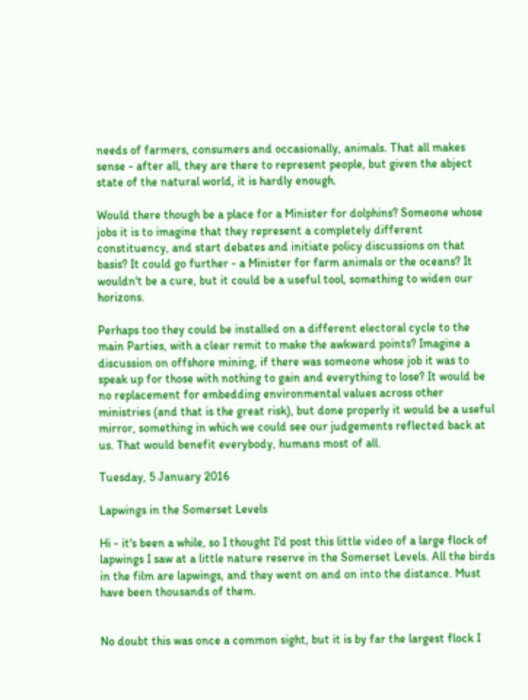needs of farmers, consumers and occasionally, animals. That all makes sense - after all, they are there to represent people, but given the abject state of the natural world, it is hardly enough.

Would there though be a place for a Minister for dolphins? Someone whose jobs it is to imagine that they represent a completely different constituency, and start debates and initiate policy discussions on that basis? It could go further - a Minister for farm animals or the oceans? It wouldn't be a cure, but it could be a useful tool, something to widen our horizons.

Perhaps too they could be installed on a different electoral cycle to the main Parties, with a clear remit to make the awkward points? Imagine a discussion on offshore mining, if there was someone whose job it was to speak up for those with nothing to gain and everything to lose? It would be no replacement for embedding environmental values across other ministries (and that is the great risk), but done properly it would be a useful mirror, something in which we could see our judgements reflected back at us. That would benefit everybody, humans most of all.

Tuesday, 5 January 2016

Lapwings in the Somerset Levels

Hi - it's been a while, so I thought I'd post this little video of a large flock of lapwings I saw at a little nature reserve in the Somerset Levels. All the birds in the film are lapwings, and they went on and on into the distance. Must have been thousands of them.


No doubt this was once a common sight, but it is by far the largest flock I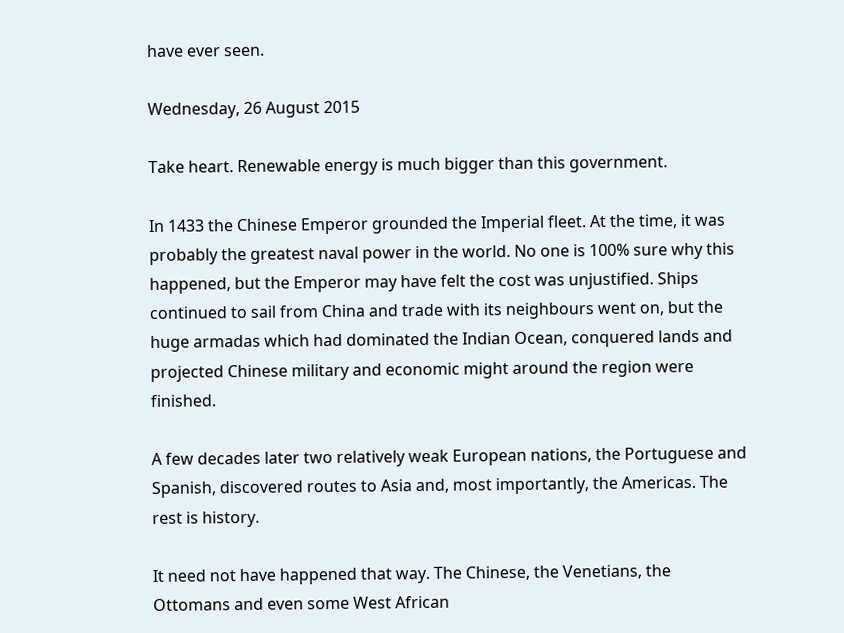have ever seen.

Wednesday, 26 August 2015

Take heart. Renewable energy is much bigger than this government.

In 1433 the Chinese Emperor grounded the Imperial fleet. At the time, it was probably the greatest naval power in the world. No one is 100% sure why this happened, but the Emperor may have felt the cost was unjustified. Ships continued to sail from China and trade with its neighbours went on, but the huge armadas which had dominated the Indian Ocean, conquered lands and projected Chinese military and economic might around the region were finished.

A few decades later two relatively weak European nations, the Portuguese and Spanish, discovered routes to Asia and, most importantly, the Americas. The rest is history.

It need not have happened that way. The Chinese, the Venetians, the Ottomans and even some West African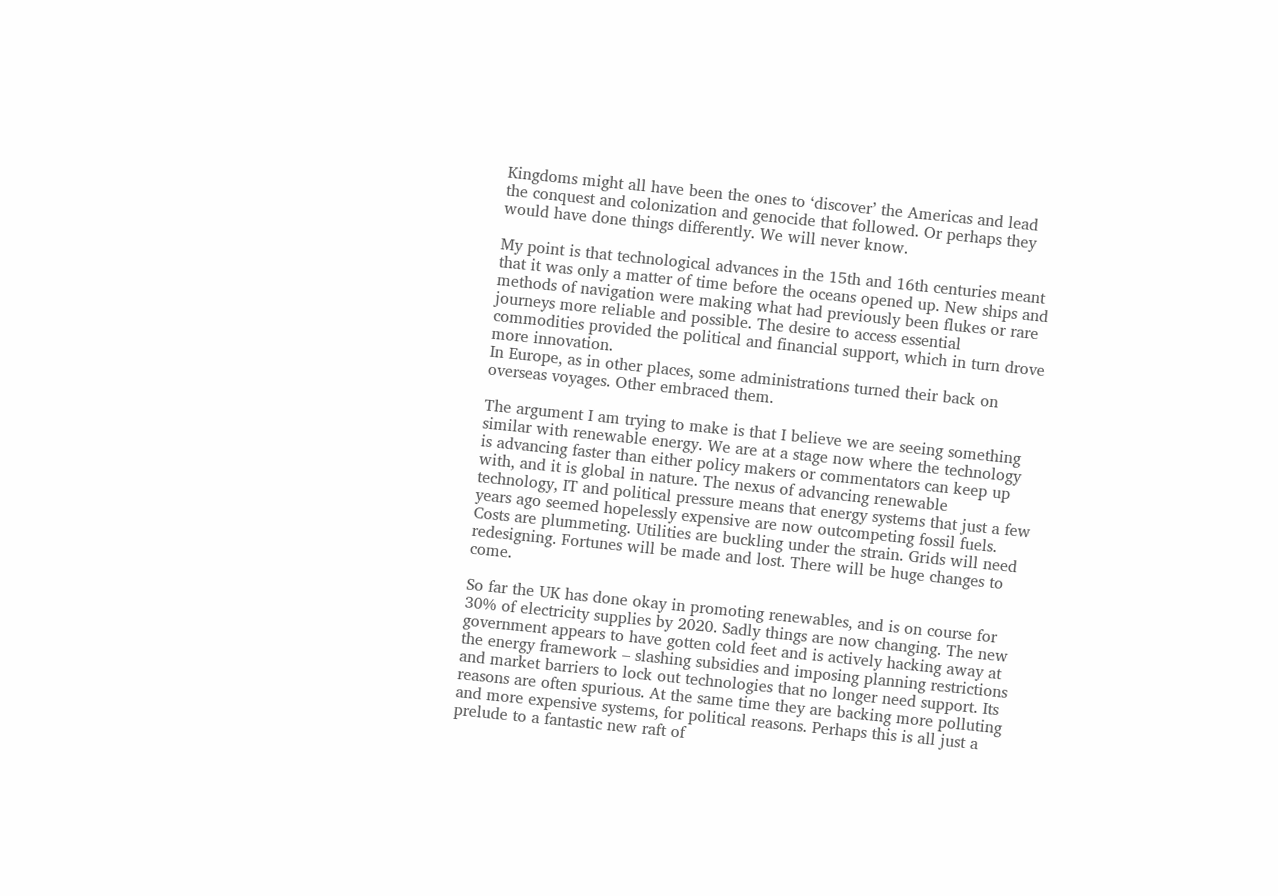Kingdoms might all have been the ones to ‘discover’ the Americas and lead the conquest and colonization and genocide that followed. Or perhaps they would have done things differently. We will never know.

My point is that technological advances in the 15th and 16th centuries meant that it was only a matter of time before the oceans opened up. New ships and methods of navigation were making what had previously been flukes or rare journeys more reliable and possible. The desire to access essential commodities provided the political and financial support, which in turn drove more innovation.
In Europe, as in other places, some administrations turned their back on overseas voyages. Other embraced them.

The argument I am trying to make is that I believe we are seeing something similar with renewable energy. We are at a stage now where the technology is advancing faster than either policy makers or commentators can keep up with, and it is global in nature. The nexus of advancing renewable technology, IT and political pressure means that energy systems that just a few years ago seemed hopelessly expensive are now outcompeting fossil fuels. Costs are plummeting. Utilities are buckling under the strain. Grids will need redesigning. Fortunes will be made and lost. There will be huge changes to come.

So far the UK has done okay in promoting renewables, and is on course for 30% of electricity supplies by 2020. Sadly things are now changing. The new government appears to have gotten cold feet and is actively hacking away at the energy framework – slashing subsidies and imposing planning restrictions and market barriers to lock out technologies that no longer need support. Its reasons are often spurious. At the same time they are backing more polluting and more expensive systems, for political reasons. Perhaps this is all just a prelude to a fantastic new raft of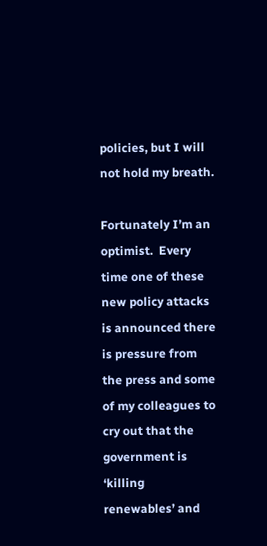policies, but I will not hold my breath.

Fortunately I’m an optimist.  Every time one of these new policy attacks is announced there is pressure from the press and some of my colleagues to cry out that the government is ‘killing renewables’ and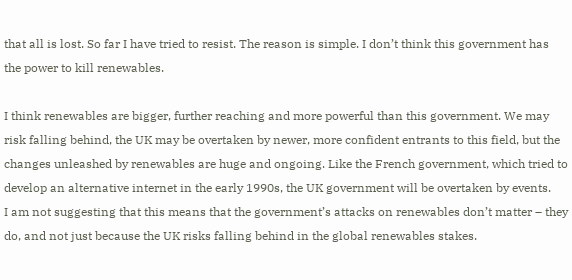that all is lost. So far I have tried to resist. The reason is simple. I don’t think this government has the power to kill renewables.

I think renewables are bigger, further reaching and more powerful than this government. We may risk falling behind, the UK may be overtaken by newer, more confident entrants to this field, but the changes unleashed by renewables are huge and ongoing. Like the French government, which tried to develop an alternative internet in the early 1990s, the UK government will be overtaken by events.
I am not suggesting that this means that the government’s attacks on renewables don’t matter – they do, and not just because the UK risks falling behind in the global renewables stakes.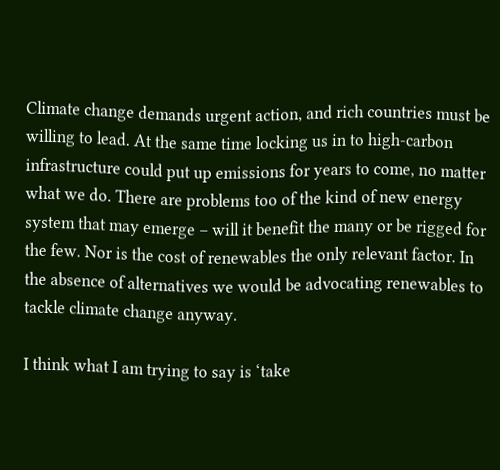Climate change demands urgent action, and rich countries must be willing to lead. At the same time locking us in to high-carbon infrastructure could put up emissions for years to come, no matter what we do. There are problems too of the kind of new energy system that may emerge – will it benefit the many or be rigged for the few. Nor is the cost of renewables the only relevant factor. In the absence of alternatives we would be advocating renewables to tackle climate change anyway.

I think what I am trying to say is ‘take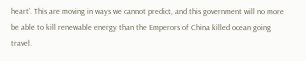heart’. This are moving in ways we cannot predict, and this government will no more be able to kill renewable energy than the Emperors of China killed ocean going travel.